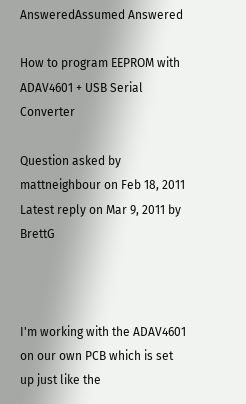AnsweredAssumed Answered

How to program EEPROM with ADAV4601 + USB Serial Converter

Question asked by mattneighbour on Feb 18, 2011
Latest reply on Mar 9, 2011 by BrettG



I'm working with the ADAV4601 on our own PCB which is set up just like the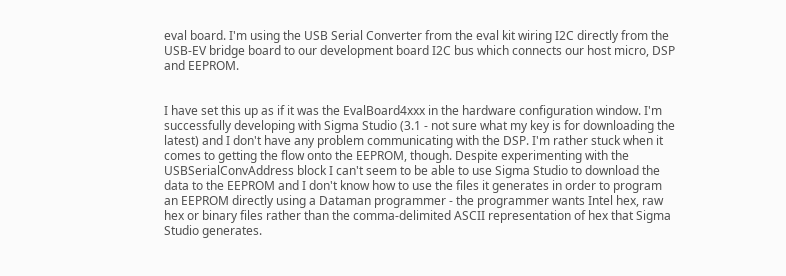eval board. I'm using the USB Serial Converter from the eval kit wiring I2C directly from the USB-EV bridge board to our development board I2C bus which connects our host micro, DSP and EEPROM.


I have set this up as if it was the EvalBoard4xxx in the hardware configuration window. I'm successfully developing with Sigma Studio (3.1 - not sure what my key is for downloading the latest) and I don't have any problem communicating with the DSP. I'm rather stuck when it comes to getting the flow onto the EEPROM, though. Despite experimenting with the USBSerialConvAddress block I can't seem to be able to use Sigma Studio to download the data to the EEPROM and I don't know how to use the files it generates in order to program an EEPROM directly using a Dataman programmer - the programmer wants Intel hex, raw hex or binary files rather than the comma-delimited ASCII representation of hex that Sigma Studio generates.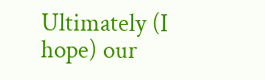Ultimately (I hope) our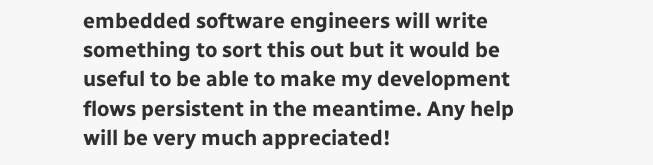embedded software engineers will write something to sort this out but it would be useful to be able to make my development flows persistent in the meantime. Any help will be very much appreciated!